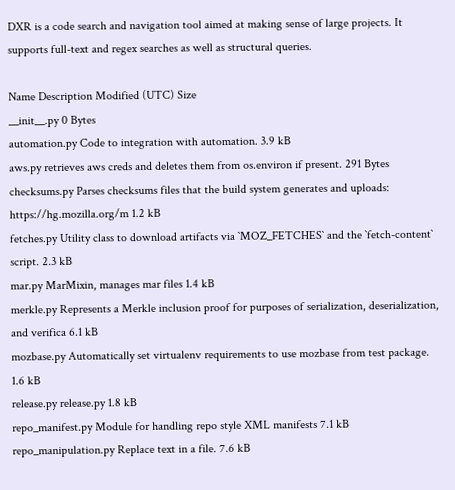DXR is a code search and navigation tool aimed at making sense of large projects. It supports full-text and regex searches as well as structural queries.

Name Description Modified (UTC) Size
__init__.py 0 Bytes
automation.py Code to integration with automation. 3.9 kB
aws.py retrieves aws creds and deletes them from os.environ if present. 291 Bytes
checksums.py Parses checksums files that the build system generates and uploads: https://hg.mozilla.org/m 1.2 kB
fetches.py Utility class to download artifacts via `MOZ_FETCHES` and the `fetch-content` script. 2.3 kB
mar.py MarMixin, manages mar files 1.4 kB
merkle.py Represents a Merkle inclusion proof for purposes of serialization, deserialization, and verifica 6.1 kB
mozbase.py Automatically set virtualenv requirements to use mozbase from test package. 1.6 kB
release.py release.py 1.8 kB
repo_manifest.py Module for handling repo style XML manifests 7.1 kB
repo_manipulation.py Replace text in a file. 7.6 kB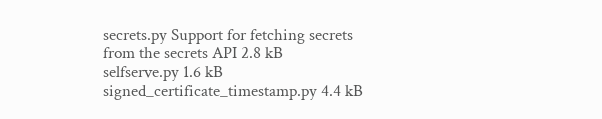secrets.py Support for fetching secrets from the secrets API 2.8 kB
selfserve.py 1.6 kB
signed_certificate_timestamp.py 4.4 kB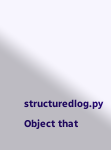structuredlog.py Object that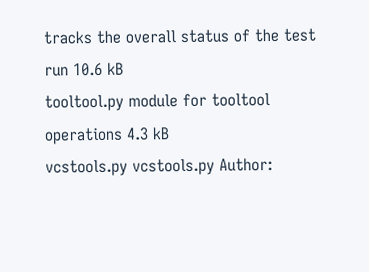tracks the overall status of the test run 10.6 kB
tooltool.py module for tooltool operations 4.3 kB
vcstools.py vcstools.py Author: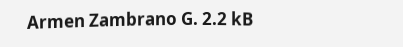Armen Zambrano G. 2.2 kB